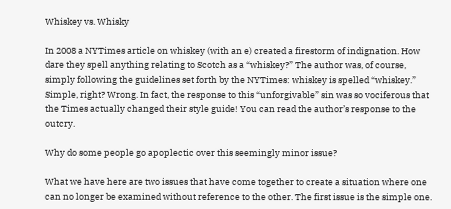Whiskey vs. Whisky

In 2008 a NYTimes article on whiskey (with an e) created a firestorm of indignation. How dare they spell anything relating to Scotch as a “whiskey?” The author was, of course, simply following the guidelines set forth by the NYTimes: whiskey is spelled “whiskey.” Simple, right? Wrong. In fact, the response to this “unforgivable” sin was so vociferous that the Times actually changed their style guide! You can read the author’s response to the outcry.

Why do some people go apoplectic over this seemingly minor issue?

What we have here are two issues that have come together to create a situation where one can no longer be examined without reference to the other. The first issue is the simple one.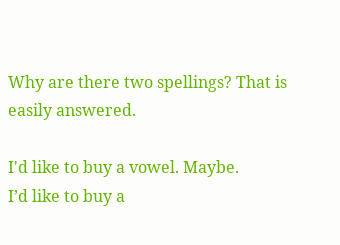Why are there two spellings? That is easily answered.

I'd like to buy a vowel. Maybe.
I’d like to buy a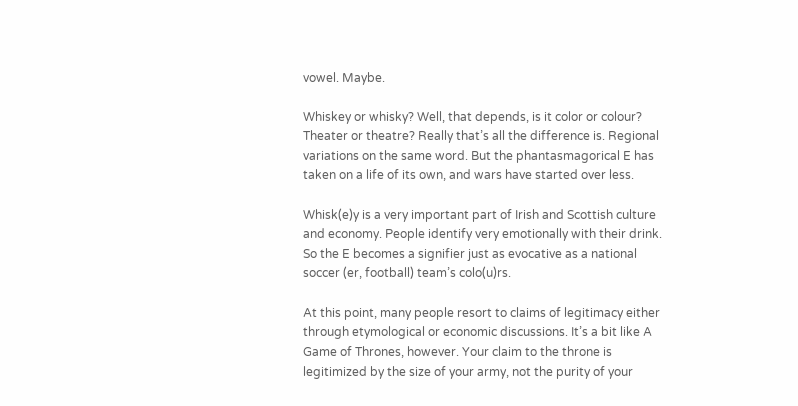vowel. Maybe.

Whiskey or whisky? Well, that depends, is it color or colour? Theater or theatre? Really that’s all the difference is. Regional variations on the same word. But the phantasmagorical E has taken on a life of its own, and wars have started over less.

Whisk(e)y is a very important part of Irish and Scottish culture and economy. People identify very emotionally with their drink. So the E becomes a signifier just as evocative as a national soccer (er, football) team’s colo(u)rs.

At this point, many people resort to claims of legitimacy either through etymological or economic discussions. It’s a bit like A Game of Thrones, however. Your claim to the throne is legitimized by the size of your army, not the purity of your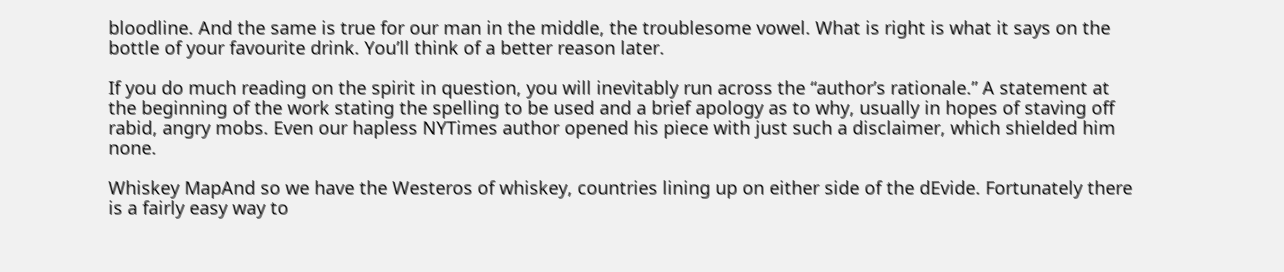bloodline. And the same is true for our man in the middle, the troublesome vowel. What is right is what it says on the bottle of your favourite drink. You’ll think of a better reason later.

If you do much reading on the spirit in question, you will inevitably run across the “author’s rationale.” A statement at the beginning of the work stating the spelling to be used and a brief apology as to why, usually in hopes of staving off rabid, angry mobs. Even our hapless NYTimes author opened his piece with just such a disclaimer, which shielded him none.

Whiskey MapAnd so we have the Westeros of whiskey, countries lining up on either side of the dEvide. Fortunately there is a fairly easy way to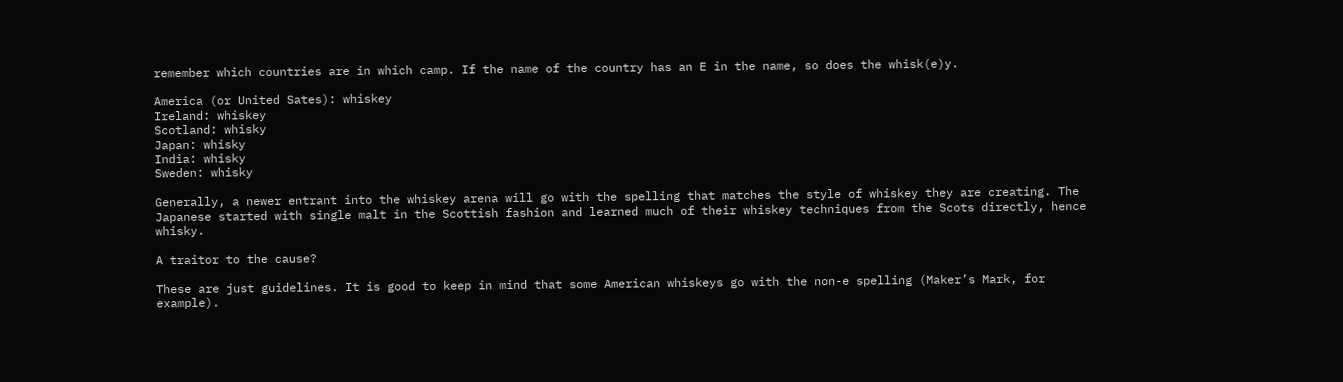remember which countries are in which camp. If the name of the country has an E in the name, so does the whisk(e)y.

America (or United Sates): whiskey
Ireland: whiskey
Scotland: whisky
Japan: whisky
India: whisky
Sweden: whisky

Generally, a newer entrant into the whiskey arena will go with the spelling that matches the style of whiskey they are creating. The Japanese started with single malt in the Scottish fashion and learned much of their whiskey techniques from the Scots directly, hence whisky.

A traitor to the cause?

These are just guidelines. It is good to keep in mind that some American whiskeys go with the non-e spelling (Maker’s Mark, for example).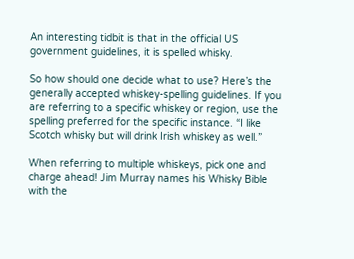An interesting tidbit is that in the official US government guidelines, it is spelled whisky.

So how should one decide what to use? Here’s the generally accepted whiskey-spelling guidelines. If you are referring to a specific whiskey or region, use the spelling preferred for the specific instance. “I like Scotch whisky but will drink Irish whiskey as well.”

When referring to multiple whiskeys, pick one and charge ahead! Jim Murray names his Whisky Bible with the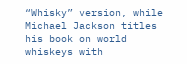“Whisky” version, while Michael Jackson titles his book on world whiskeys with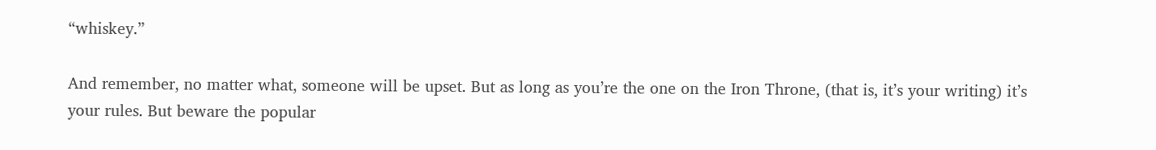“whiskey.”

And remember, no matter what, someone will be upset. But as long as you’re the one on the Iron Throne, (that is, it’s your writing) it’s your rules. But beware the popular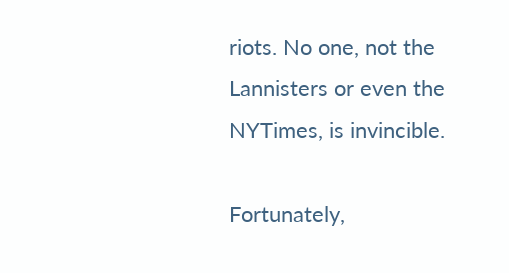riots. No one, not the Lannisters or even the NYTimes, is invincible.

Fortunately,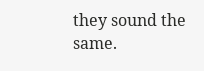they sound the same.